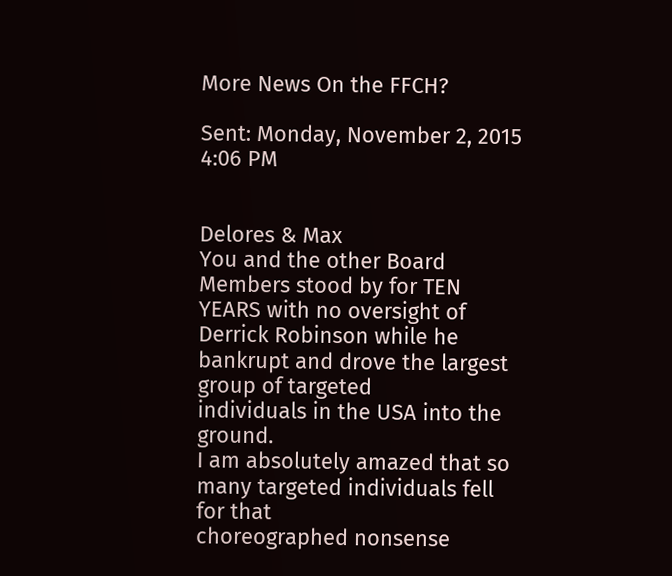More News On the FFCH?

Sent: Monday, November 2, 2015 4:06 PM


Delores & Max
You and the other Board Members stood by for TEN YEARS with no oversight of
Derrick Robinson while he bankrupt and drove the largest group of targeted
individuals in the USA into the ground.
I am absolutely amazed that so many targeted individuals fell for that
choreographed nonsense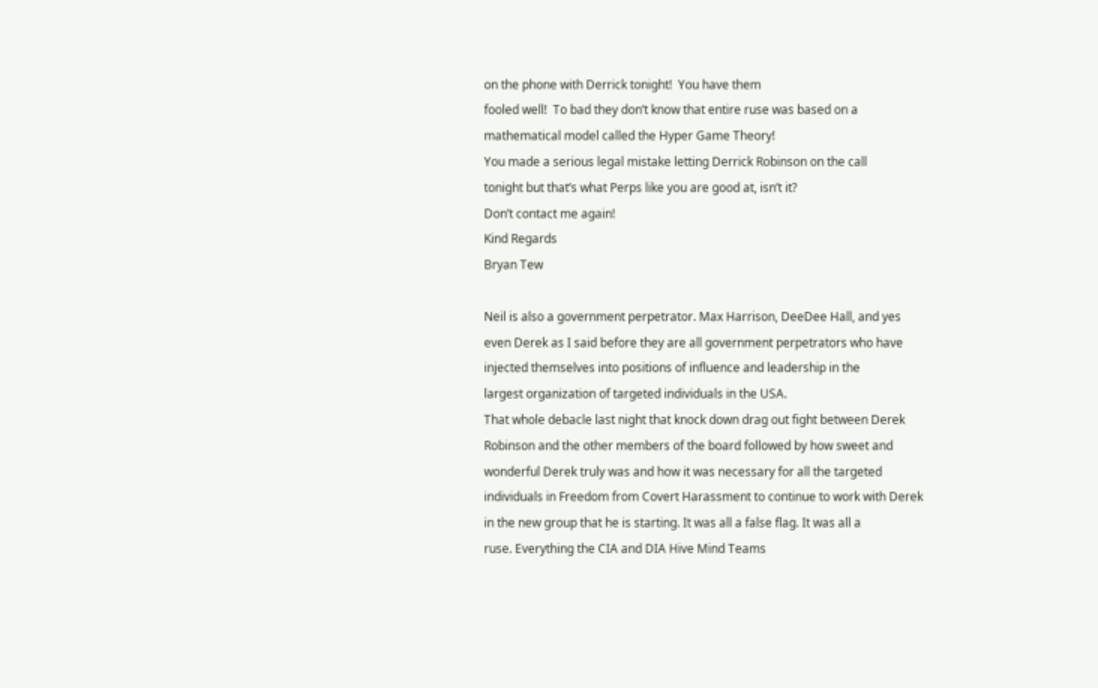on the phone with Derrick tonight!  You have them
fooled well!  To bad they don’t know that entire ruse was based on a
mathematical model called the Hyper Game Theory!
You made a serious legal mistake letting Derrick Robinson on the call
tonight but that’s what Perps like you are good at, isn’t it?
Don’t contact me again!
Kind Regards
Bryan Tew

Neil is also a government perpetrator. Max Harrison, DeeDee Hall, and yes
even Derek as I said before they are all government perpetrators who have
injected themselves into positions of influence and leadership in the
largest organization of targeted individuals in the USA.
That whole debacle last night that knock down drag out fight between Derek
Robinson and the other members of the board followed by how sweet and
wonderful Derek truly was and how it was necessary for all the targeted
individuals in Freedom from Covert Harassment to continue to work with Derek
in the new group that he is starting. It was all a false flag. It was all a
ruse. Everything the CIA and DIA Hive Mind Teams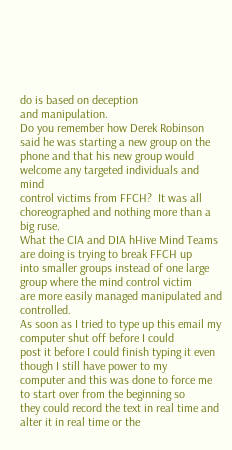do is based on deception
and manipulation.
Do you remember how Derek Robinson said he was starting a new group on the
phone and that his new group would welcome any targeted individuals and mind
control victims from FFCH?  It was all choreographed and nothing more than a
big ruse.
What the CIA and DIA hHive Mind Teams are doing is trying to break FFCH up
into smaller groups instead of one large group where the mind control victim
are more easily managed manipulated and controlled.
As soon as I tried to type up this email my computer shut off before I could
post it before I could finish typing it even though I still have power to my
computer and this was done to force me to start over from the beginning so
they could record the text in real time and alter it in real time or the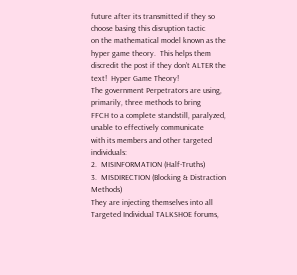future after its transmitted if they so choose basing this disruption tactic
on the mathematical model known as the hyper game theory.  This helps them
discredit the post if they don’t ALTER the text!  Hyper Game Theory!
The government Perpetrators are using, primarily, three methods to bring
FFCH to a complete standstill, paralyzed, unable to effectively communicate
with its members and other targeted individuals:
2.  MISINFORMATION (Half-Truths)
3.  MISDIRECTION (Blocking & Distraction Methods)
They are injecting themselves into all Targeted Individual TALKSHOE forums,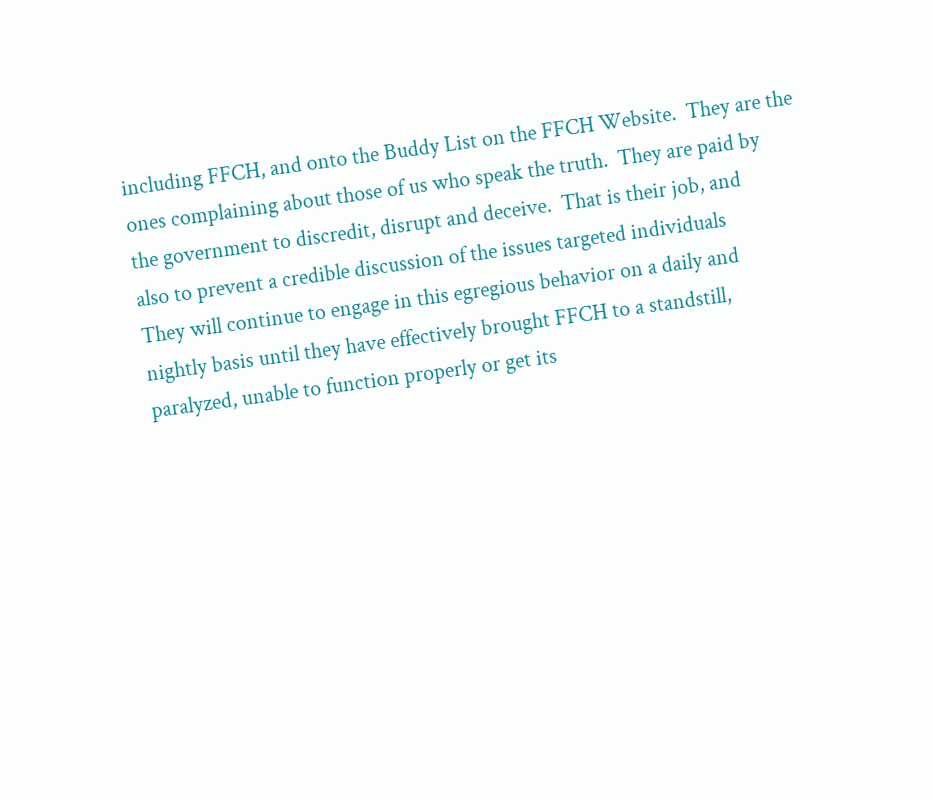including FFCH, and onto the Buddy List on the FFCH Website.  They are the
ones complaining about those of us who speak the truth.  They are paid by
the government to discredit, disrupt and deceive.  That is their job, and
also to prevent a credible discussion of the issues targeted individuals
They will continue to engage in this egregious behavior on a daily and
nightly basis until they have effectively brought FFCH to a standstill,
paralyzed, unable to function properly or get its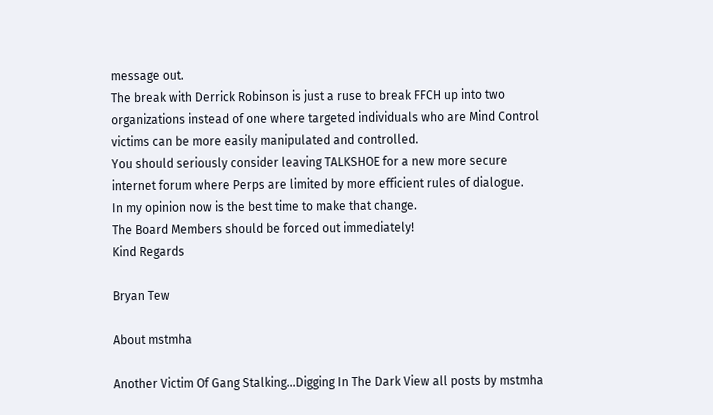message out.
The break with Derrick Robinson is just a ruse to break FFCH up into two
organizations instead of one where targeted individuals who are Mind Control
victims can be more easily manipulated and controlled.
You should seriously consider leaving TALKSHOE for a new more secure
internet forum where Perps are limited by more efficient rules of dialogue.
In my opinion now is the best time to make that change.
The Board Members should be forced out immediately!
Kind Regards

Bryan Tew

About mstmha

Another Victim Of Gang Stalking...Digging In The Dark View all posts by mstmha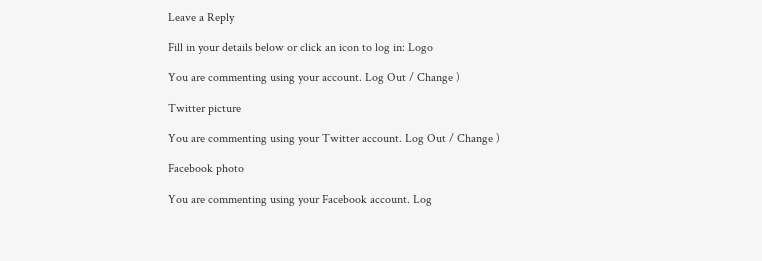Leave a Reply

Fill in your details below or click an icon to log in: Logo

You are commenting using your account. Log Out / Change )

Twitter picture

You are commenting using your Twitter account. Log Out / Change )

Facebook photo

You are commenting using your Facebook account. Log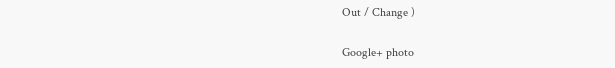Out / Change )

Google+ photo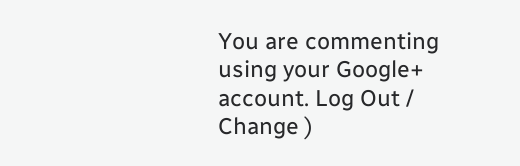You are commenting using your Google+ account. Log Out / Change )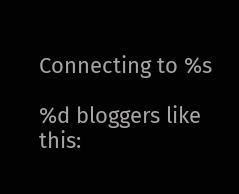Connecting to %s

%d bloggers like this: